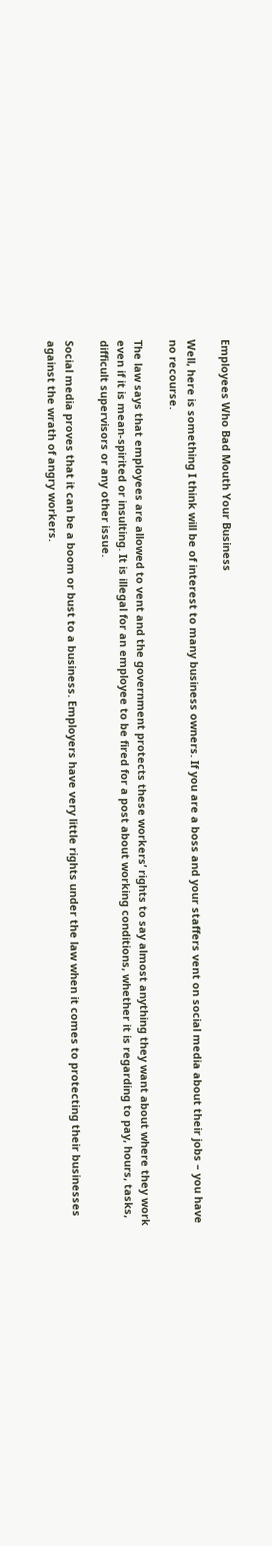Employees Who Bad Mouth Your Business

Well, here is something I think will be of interest to many business owners. If you are a boss and your staffers vent on social media about their jobs – you have no recourse.

The law says that employees are allowed to vent and the government protects these workers’ rights to say almost anything they want about where they work even if it is mean-spirited or insulting. It is illegal for an employee to be fired for a post about working conditions, whether it is regarding to pay, hours, tasks, difficult supervisors or any other issue.

Social media proves that it can be a boom or bust to a business. Employers have very little rights under the law when it comes to protecting their businesses against the wrath of angry workers.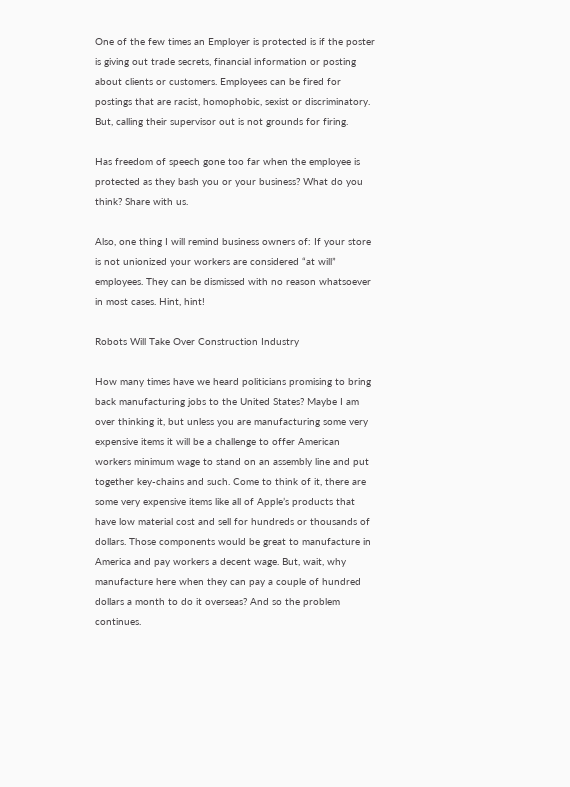One of the few times an Employer is protected is if the poster is giving out trade secrets, financial information or posting about clients or customers. Employees can be fired for postings that are racist, homophobic, sexist or discriminatory. But, calling their supervisor out is not grounds for firing.

Has freedom of speech gone too far when the employee is protected as they bash you or your business? What do you think? Share with us.

Also, one thing I will remind business owners of: If your store is not unionized your workers are considered “at will” employees. They can be dismissed with no reason whatsoever in most cases. Hint, hint!

Robots Will Take Over Construction Industry

How many times have we heard politicians promising to bring back manufacturing jobs to the United States? Maybe I am over thinking it, but unless you are manufacturing some very expensive items it will be a challenge to offer American workers minimum wage to stand on an assembly line and put together key-chains and such. Come to think of it, there are some very expensive items like all of Apple’s products that have low material cost and sell for hundreds or thousands of dollars. Those components would be great to manufacture in America and pay workers a decent wage. But, wait, why manufacture here when they can pay a couple of hundred dollars a month to do it overseas? And so the problem continues.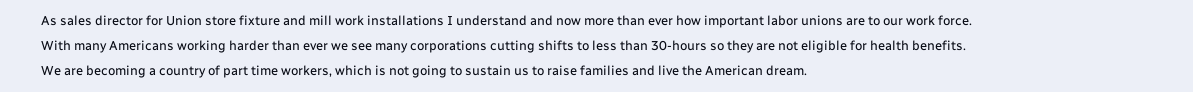As sales director for Union store fixture and mill work installations I understand and now more than ever how important labor unions are to our work force. With many Americans working harder than ever we see many corporations cutting shifts to less than 30-hours so they are not eligible for health benefits. We are becoming a country of part time workers, which is not going to sustain us to raise families and live the American dream.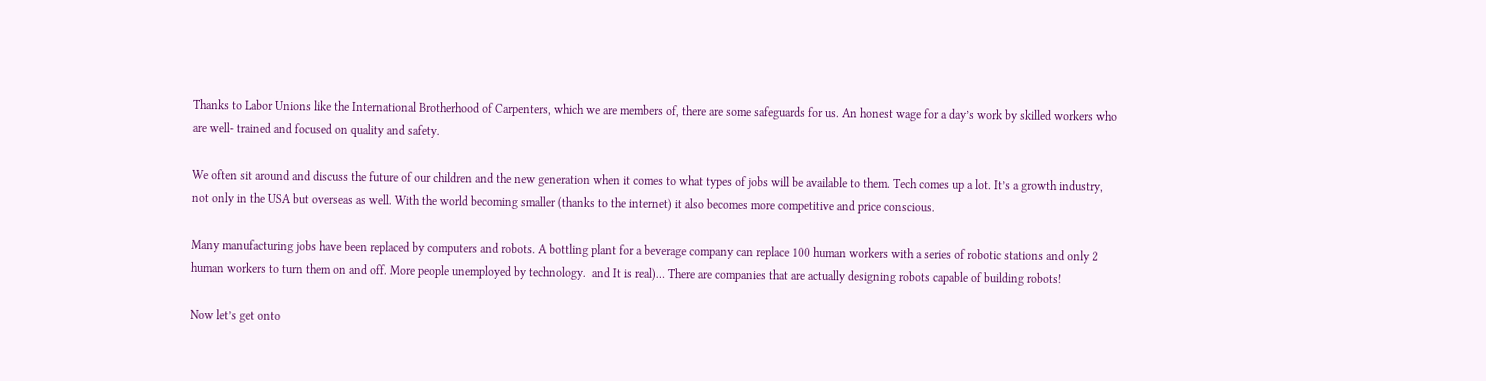Thanks to Labor Unions like the International Brotherhood of Carpenters, which we are members of, there are some safeguards for us. An honest wage for a day’s work by skilled workers who are well- trained and focused on quality and safety.

We often sit around and discuss the future of our children and the new generation when it comes to what types of jobs will be available to them. Tech comes up a lot. It’s a growth industry, not only in the USA but overseas as well. With the world becoming smaller (thanks to the internet) it also becomes more competitive and price conscious.

Many manufacturing jobs have been replaced by computers and robots. A bottling plant for a beverage company can replace 100 human workers with a series of robotic stations and only 2 human workers to turn them on and off. More people unemployed by technology.  and It is real)… There are companies that are actually designing robots capable of building robots!

Now let’s get onto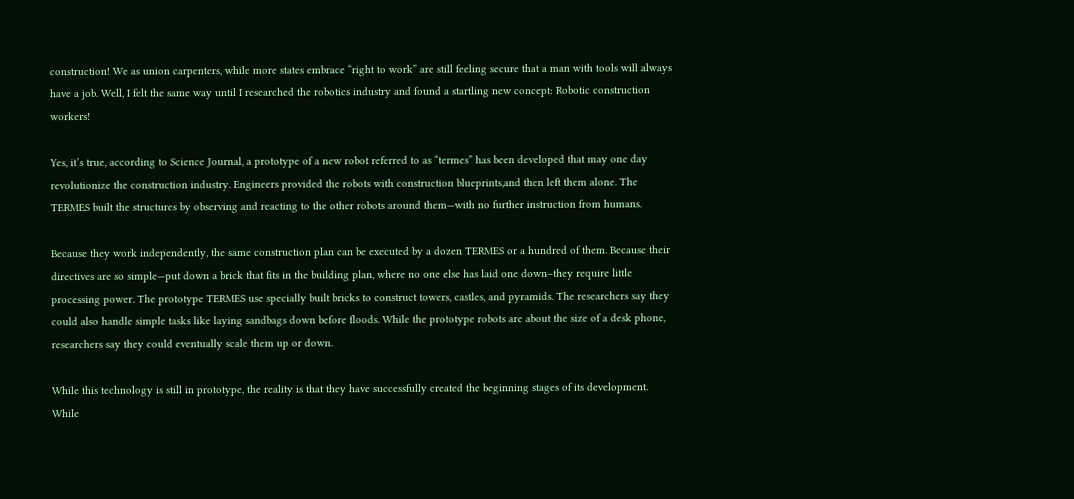construction! We as union carpenters, while more states embrace “right to work” are still feeling secure that a man with tools will always have a job. Well, I felt the same way until I researched the robotics industry and found a startling new concept: Robotic construction workers!

Yes, it’s true, according to Science Journal, a prototype of a new robot referred to as “termes” has been developed that may one day revolutionize the construction industry. Engineers provided the robots with construction blueprints,and then left them alone. The TERMES built the structures by observing and reacting to the other robots around them—with no further instruction from humans.

Because they work independently, the same construction plan can be executed by a dozen TERMES or a hundred of them. Because their directives are so simple—put down a brick that fits in the building plan, where no one else has laid one down–they require little processing power. The prototype TERMES use specially built bricks to construct towers, castles, and pyramids. The researchers say they could also handle simple tasks like laying sandbags down before floods. While the prototype robots are about the size of a desk phone, researchers say they could eventually scale them up or down.

While this technology is still in prototype, the reality is that they have successfully created the beginning stages of its development. While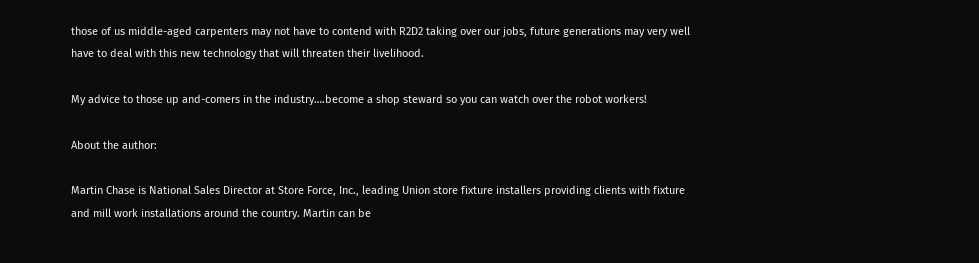those of us middle-aged carpenters may not have to contend with R2D2 taking over our jobs, future generations may very well have to deal with this new technology that will threaten their livelihood.

My advice to those up and-comers in the industry….become a shop steward so you can watch over the robot workers!

About the author:

Martin Chase is National Sales Director at Store Force, Inc., leading Union store fixture installers providing clients with fixture and mill work installations around the country. Martin can be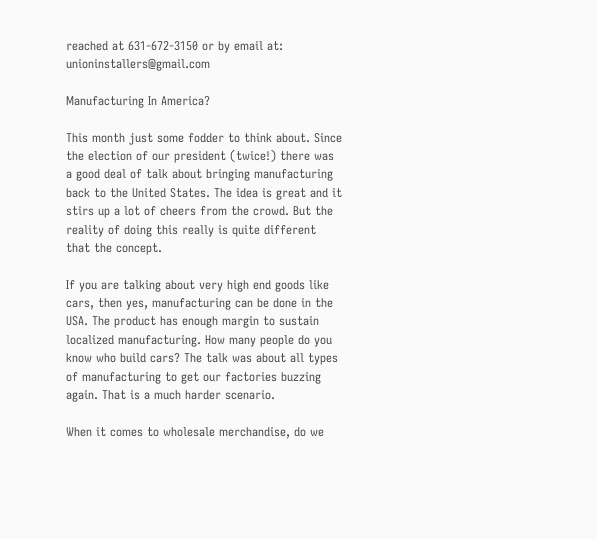reached at 631-672-3150 or by email at: unioninstallers@gmail.com

Manufacturing In America?

This month just some fodder to think about. Since the election of our president (twice!) there was a good deal of talk about bringing manufacturing back to the United States. The idea is great and it stirs up a lot of cheers from the crowd. But the reality of doing this really is quite different that the concept.

If you are talking about very high end goods like cars, then yes, manufacturing can be done in the USA. The product has enough margin to sustain localized manufacturing. How many people do you know who build cars? The talk was about all types of manufacturing to get our factories buzzing again. That is a much harder scenario.

When it comes to wholesale merchandise, do we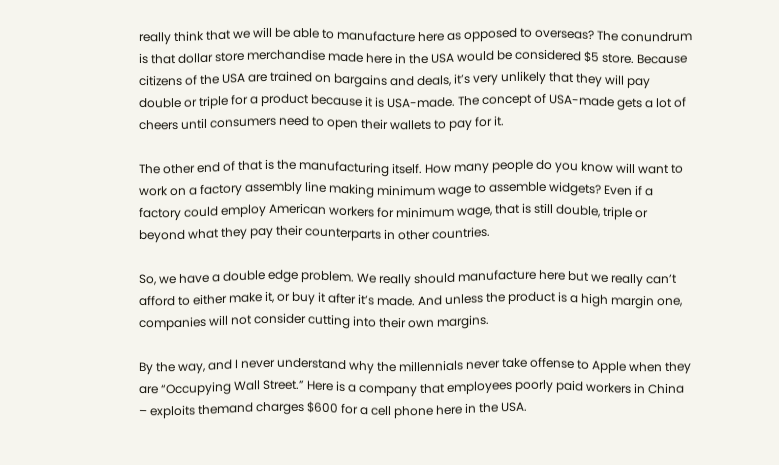really think that we will be able to manufacture here as opposed to overseas? The conundrum is that dollar store merchandise made here in the USA would be considered $5 store. Because citizens of the USA are trained on bargains and deals, it’s very unlikely that they will pay double or triple for a product because it is USA-made. The concept of USA-made gets a lot of cheers until consumers need to open their wallets to pay for it.

The other end of that is the manufacturing itself. How many people do you know will want to work on a factory assembly line making minimum wage to assemble widgets? Even if a factory could employ American workers for minimum wage, that is still double, triple or beyond what they pay their counterparts in other countries.

So, we have a double edge problem. We really should manufacture here but we really can’t afford to either make it, or buy it after it’s made. And unless the product is a high margin one, companies will not consider cutting into their own margins.

By the way, and I never understand why the millennials never take offense to Apple when they are “Occupying Wall Street.” Here is a company that employees poorly paid workers in China – exploits themand charges $600 for a cell phone here in the USA.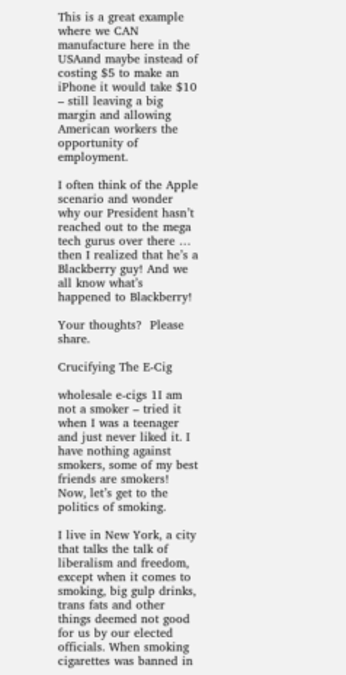This is a great example where we CAN manufacture here in the USAand maybe instead of costing $5 to make an iPhone it would take $10 – still leaving a big margin and allowing American workers the opportunity of employment.

I often think of the Apple scenario and wonder why our President hasn’t reached out to the mega tech gurus over there … then I realized that he’s a Blackberry guy! And we all know what’s happened to Blackberry!

Your thoughts?  Please share.

Crucifying The E-Cig

wholesale e-cigs 1I am not a smoker – tried it when I was a teenager and just never liked it. I have nothing against smokers, some of my best friends are smokers! Now, let’s get to the politics of smoking.

I live in New York, a city that talks the talk of liberalism and freedom, except when it comes to smoking, big gulp drinks, trans fats and other things deemed not good for us by our elected officials. When smoking cigarettes was banned in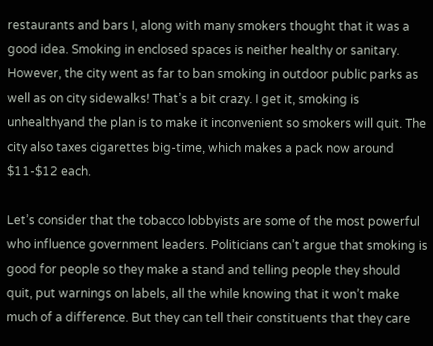restaurants and bars I, along with many smokers thought that it was a good idea. Smoking in enclosed spaces is neither healthy or sanitary. However, the city went as far to ban smoking in outdoor public parks as well as on city sidewalks! That’s a bit crazy. I get it, smoking is unhealthyand the plan is to make it inconvenient so smokers will quit. The city also taxes cigarettes big-time, which makes a pack now around $11-$12 each.

Let’s consider that the tobacco lobbyists are some of the most powerful who influence government leaders. Politicians can’t argue that smoking is good for people so they make a stand and telling people they should quit, put warnings on labels, all the while knowing that it won’t make much of a difference. But they can tell their constituents that they care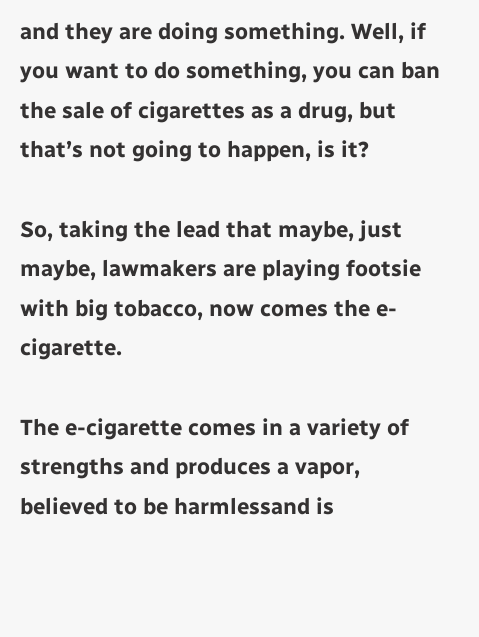and they are doing something. Well, if you want to do something, you can ban the sale of cigarettes as a drug, but that’s not going to happen, is it?

So, taking the lead that maybe, just maybe, lawmakers are playing footsie with big tobacco, now comes the e-cigarette.

The e-cigarette comes in a variety of strengths and produces a vapor, believed to be harmlessand is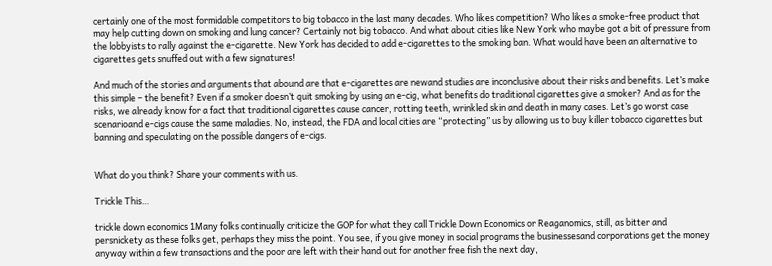certainly one of the most formidable competitors to big tobacco in the last many decades. Who likes competition? Who likes a smoke-free product that may help cutting down on smoking and lung cancer? Certainly not big tobacco. And what about cities like New York who maybe got a bit of pressure from the lobbyists to rally against the e-cigarette. New York has decided to add e-cigarettes to the smoking ban. What would have been an alternative to cigarettes gets snuffed out with a few signatures!

And much of the stories and arguments that abound are that e-cigarettes are newand studies are inconclusive about their risks and benefits. Let’s make this simple – the benefit? Even if a smoker doesn’t quit smoking by using an e-cig, what benefits do traditional cigarettes give a smoker? And as for the risks, we already know for a fact that traditional cigarettes cause cancer, rotting teeth, wrinkled skin and death in many cases. Let’s go worst case scenarioand e-cigs cause the same maladies. No, instead, the FDA and local cities are “protecting” us by allowing us to buy killer tobacco cigarettes but banning and speculating on the possible dangers of e-cigs.


What do you think? Share your comments with us.

Trickle This…

trickle down economics 1Many folks continually criticize the GOP for what they call Trickle Down Economics or Reaganomics, still, as bitter and persnickety as these folks get, perhaps they miss the point. You see, if you give money in social programs the businessesand corporations get the money anyway within a few transactions and the poor are left with their hand out for another free fish the next day,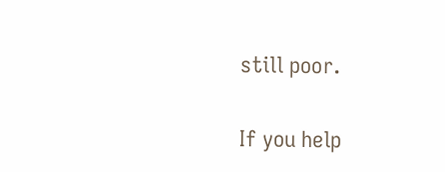still poor.

If you help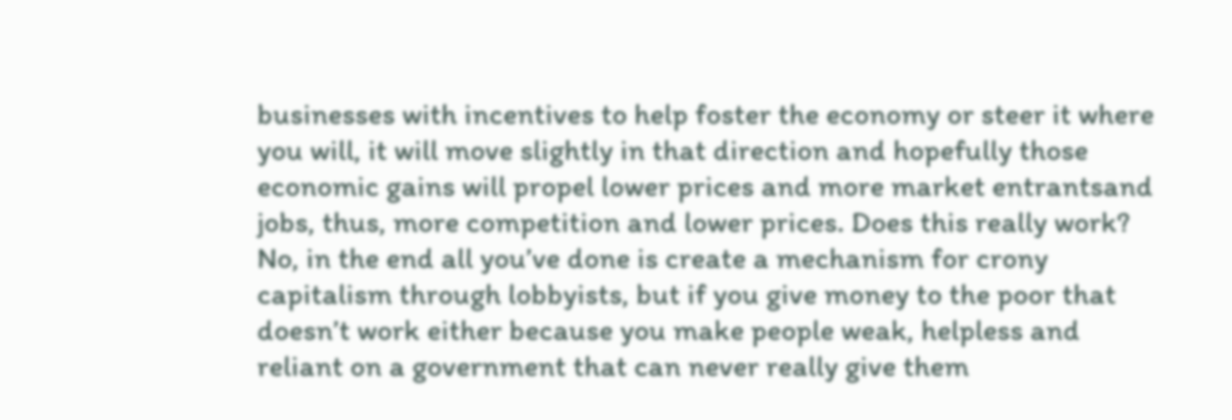businesses with incentives to help foster the economy or steer it where you will, it will move slightly in that direction and hopefully those economic gains will propel lower prices and more market entrantsand jobs, thus, more competition and lower prices. Does this really work? No, in the end all you’ve done is create a mechanism for crony capitalism through lobbyists, but if you give money to the poor that doesn’t work either because you make people weak, helpless and reliant on a government that can never really give them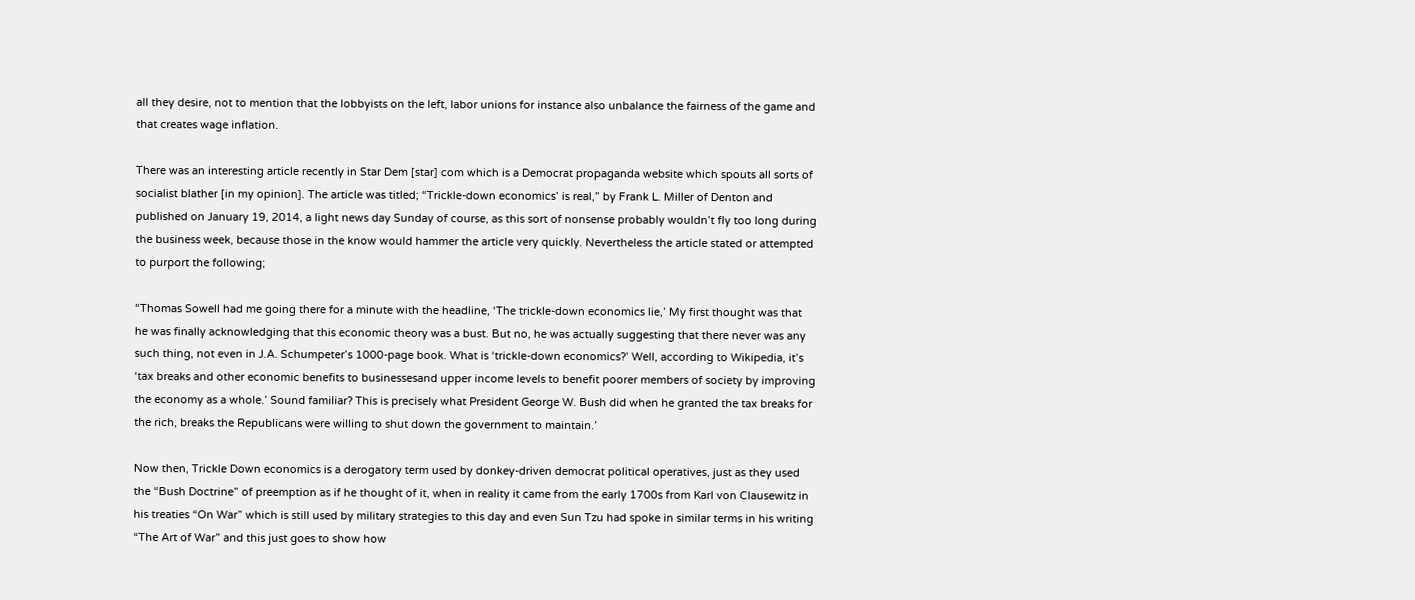all they desire, not to mention that the lobbyists on the left, labor unions for instance also unbalance the fairness of the game and that creates wage inflation.

There was an interesting article recently in Star Dem [star] com which is a Democrat propaganda website which spouts all sorts of socialist blather [in my opinion]. The article was titled; “Trickle-down economics’ is real,” by Frank L. Miller of Denton and published on January 19, 2014, a light news day Sunday of course, as this sort of nonsense probably wouldn’t fly too long during the business week, because those in the know would hammer the article very quickly. Nevertheless the article stated or attempted to purport the following;

“Thomas Sowell had me going there for a minute with the headline, ‘The trickle-down economics lie,’ My first thought was that he was finally acknowledging that this economic theory was a bust. But no, he was actually suggesting that there never was any such thing, not even in J.A. Schumpeter’s 1000-page book. What is ‘trickle-down economics?’ Well, according to Wikipedia, it’s ‘tax breaks and other economic benefits to businessesand upper income levels to benefit poorer members of society by improving the economy as a whole.’ Sound familiar? This is precisely what President George W. Bush did when he granted the tax breaks for the rich, breaks the Republicans were willing to shut down the government to maintain.’

Now then, Trickle Down economics is a derogatory term used by donkey-driven democrat political operatives, just as they used the “Bush Doctrine” of preemption as if he thought of it, when in reality it came from the early 1700s from Karl von Clausewitz in his treaties “On War” which is still used by military strategies to this day and even Sun Tzu had spoke in similar terms in his writing “The Art of War” and this just goes to show how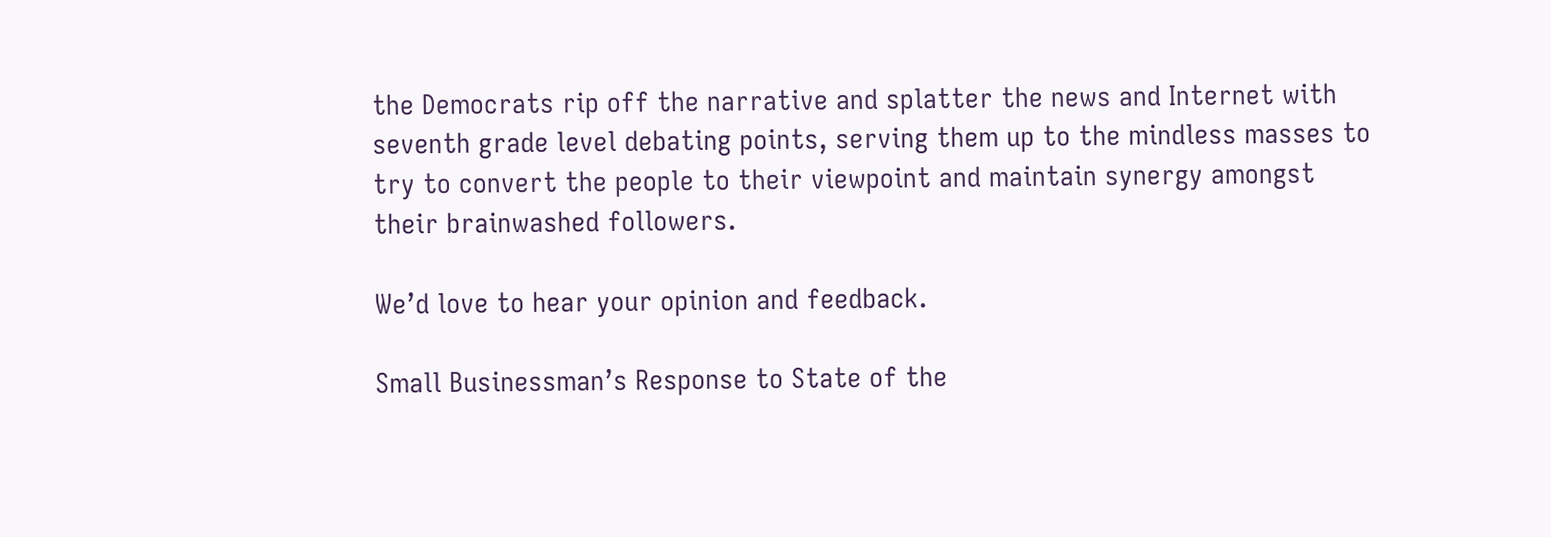the Democrats rip off the narrative and splatter the news and Internet with seventh grade level debating points, serving them up to the mindless masses to try to convert the people to their viewpoint and maintain synergy amongst their brainwashed followers.

We’d love to hear your opinion and feedback.

Small Businessman’s Response to State of the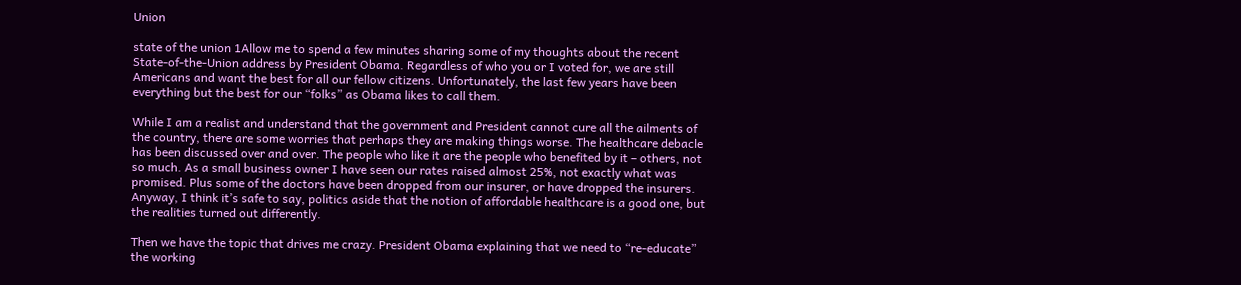Union

state of the union 1Allow me to spend a few minutes sharing some of my thoughts about the recent State-of-the-Union address by President Obama. Regardless of who you or I voted for, we are still Americans and want the best for all our fellow citizens. Unfortunately, the last few years have been everything but the best for our “folks” as Obama likes to call them.

While I am a realist and understand that the government and President cannot cure all the ailments of the country, there are some worries that perhaps they are making things worse. The healthcare debacle has been discussed over and over. The people who like it are the people who benefited by it – others, not so much. As a small business owner I have seen our rates raised almost 25%, not exactly what was promised. Plus some of the doctors have been dropped from our insurer, or have dropped the insurers. Anyway, I think it’s safe to say, politics aside that the notion of affordable healthcare is a good one, but the realities turned out differently.

Then we have the topic that drives me crazy. President Obama explaining that we need to “re-educate” the working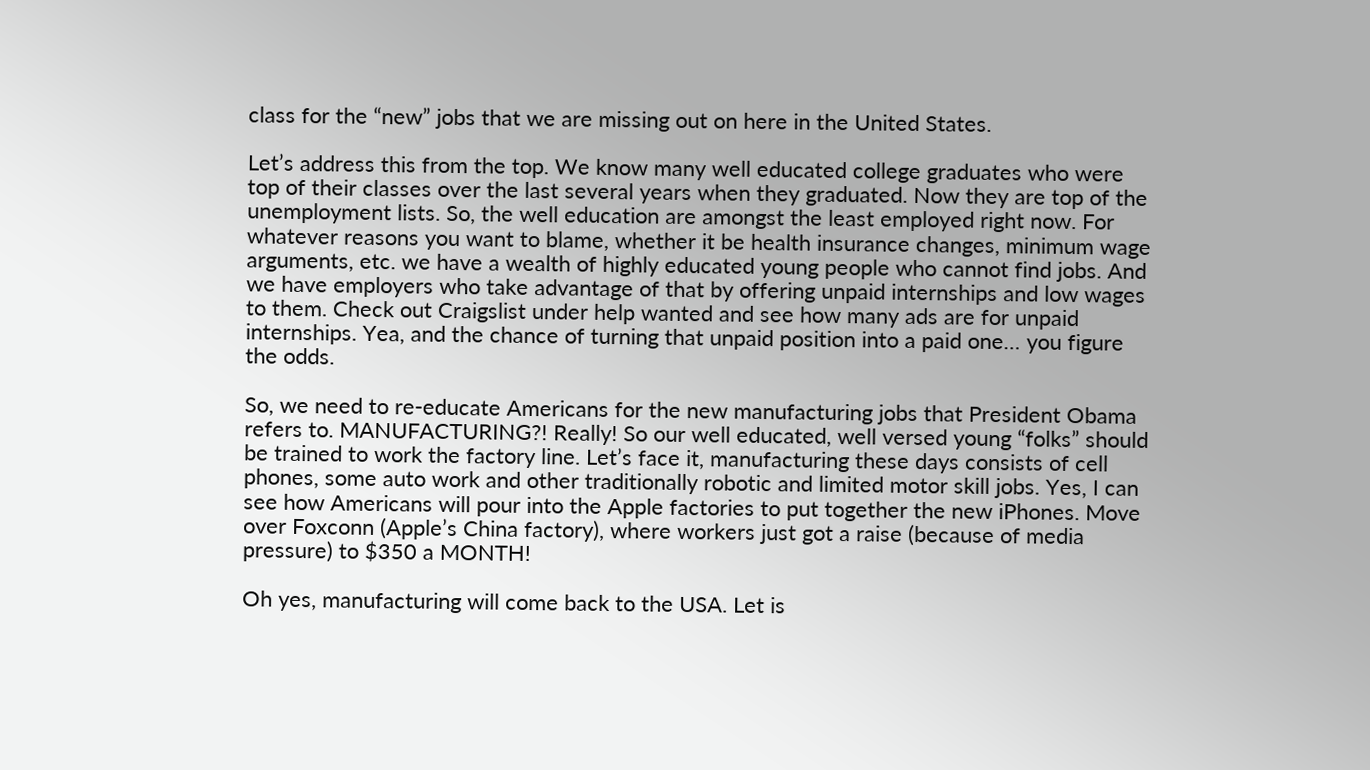class for the “new” jobs that we are missing out on here in the United States.

Let’s address this from the top. We know many well educated college graduates who were top of their classes over the last several years when they graduated. Now they are top of the unemployment lists. So, the well education are amongst the least employed right now. For whatever reasons you want to blame, whether it be health insurance changes, minimum wage arguments, etc. we have a wealth of highly educated young people who cannot find jobs. And we have employers who take advantage of that by offering unpaid internships and low wages to them. Check out Craigslist under help wanted and see how many ads are for unpaid internships. Yea, and the chance of turning that unpaid position into a paid one… you figure the odds.

So, we need to re-educate Americans for the new manufacturing jobs that President Obama refers to. MANUFACTURING?! Really! So our well educated, well versed young “folks” should be trained to work the factory line. Let’s face it, manufacturing these days consists of cell phones, some auto work and other traditionally robotic and limited motor skill jobs. Yes, I can see how Americans will pour into the Apple factories to put together the new iPhones. Move over Foxconn (Apple’s China factory), where workers just got a raise (because of media pressure) to $350 a MONTH!

Oh yes, manufacturing will come back to the USA. Let is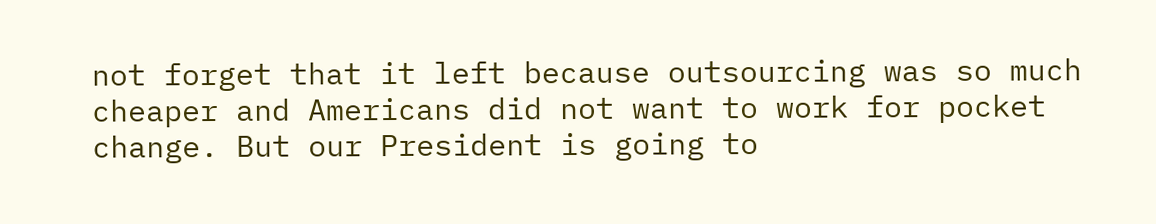not forget that it left because outsourcing was so much cheaper and Americans did not want to work for pocket change. But our President is going to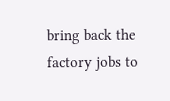bring back the factory jobs to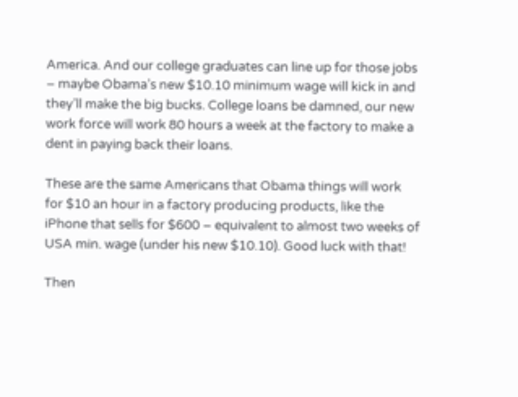America. And our college graduates can line up for those jobs – maybe Obama’s new $10.10 minimum wage will kick in and they’ll make the big bucks. College loans be damned, our new work force will work 80 hours a week at the factory to make a dent in paying back their loans.

These are the same Americans that Obama things will work for $10 an hour in a factory producing products, like the iPhone that sells for $600 – equivalent to almost two weeks of USA min. wage (under his new $10.10). Good luck with that!

Then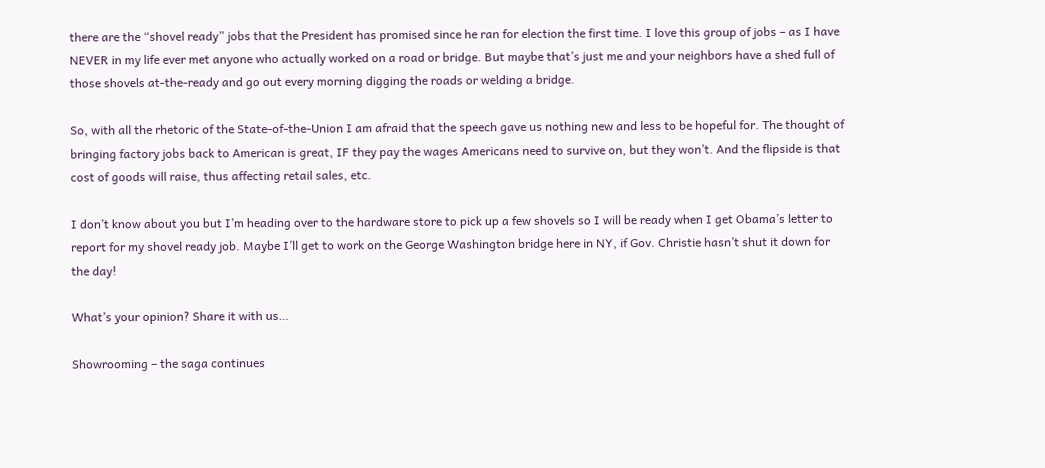there are the “shovel ready” jobs that the President has promised since he ran for election the first time. I love this group of jobs – as I have NEVER in my life ever met anyone who actually worked on a road or bridge. But maybe that’s just me and your neighbors have a shed full of those shovels at-the-ready and go out every morning digging the roads or welding a bridge.

So, with all the rhetoric of the State-of-the-Union I am afraid that the speech gave us nothing new and less to be hopeful for. The thought of bringing factory jobs back to American is great, IF they pay the wages Americans need to survive on, but they won’t. And the flipside is that cost of goods will raise, thus affecting retail sales, etc.

I don’t know about you but I’m heading over to the hardware store to pick up a few shovels so I will be ready when I get Obama’s letter to report for my shovel ready job. Maybe I’ll get to work on the George Washington bridge here in NY, if Gov. Christie hasn’t shut it down for the day!

What’s your opinion? Share it with us…

Showrooming – the saga continues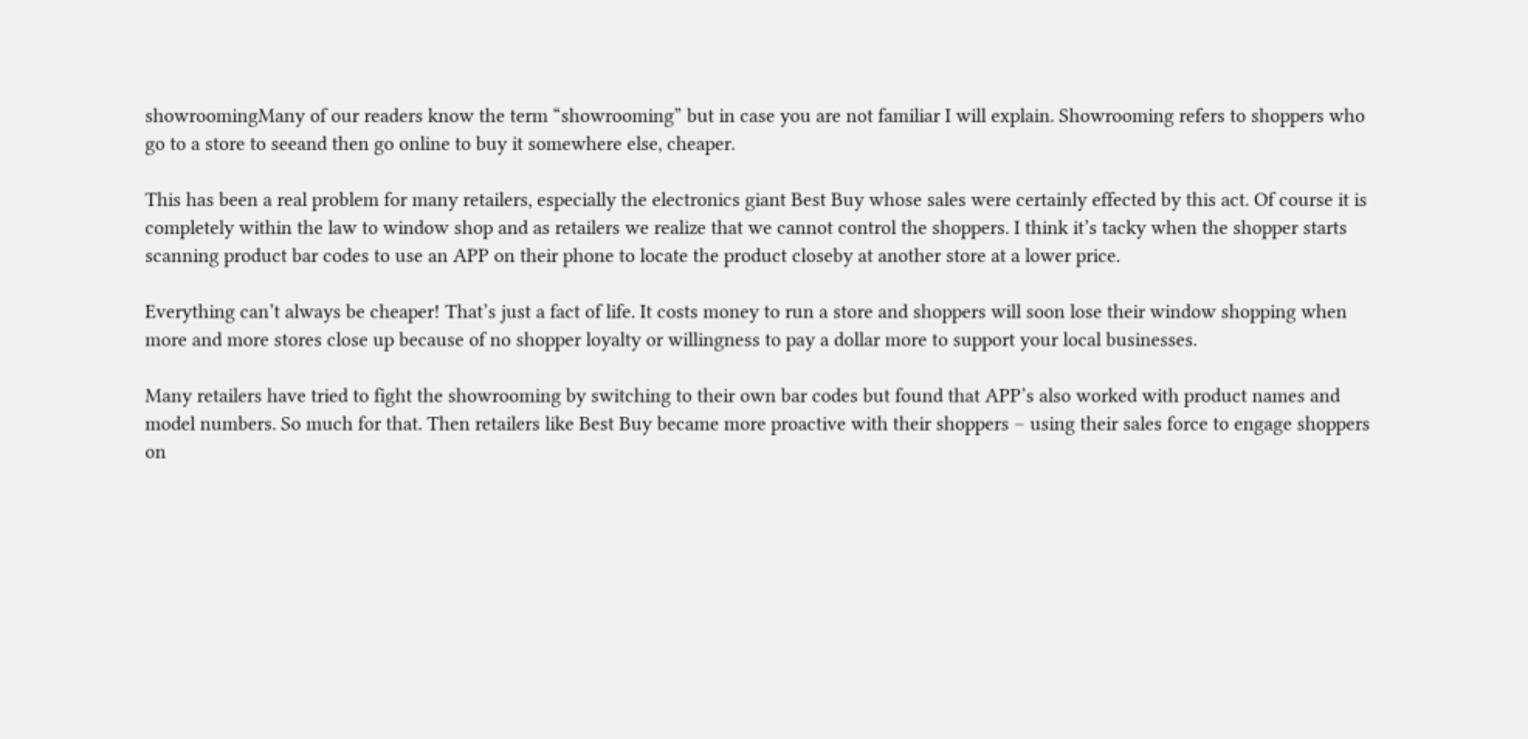showroomingMany of our readers know the term “showrooming” but in case you are not familiar I will explain. Showrooming refers to shoppers who go to a store to seeand then go online to buy it somewhere else, cheaper.

This has been a real problem for many retailers, especially the electronics giant Best Buy whose sales were certainly effected by this act. Of course it is completely within the law to window shop and as retailers we realize that we cannot control the shoppers. I think it’s tacky when the shopper starts scanning product bar codes to use an APP on their phone to locate the product closeby at another store at a lower price.

Everything can’t always be cheaper! That’s just a fact of life. It costs money to run a store and shoppers will soon lose their window shopping when more and more stores close up because of no shopper loyalty or willingness to pay a dollar more to support your local businesses.

Many retailers have tried to fight the showrooming by switching to their own bar codes but found that APP’s also worked with product names and model numbers. So much for that. Then retailers like Best Buy became more proactive with their shoppers – using their sales force to engage shoppers on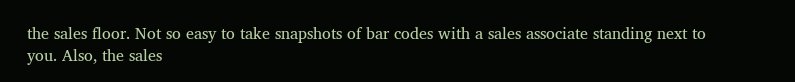the sales floor. Not so easy to take snapshots of bar codes with a sales associate standing next to you. Also, the sales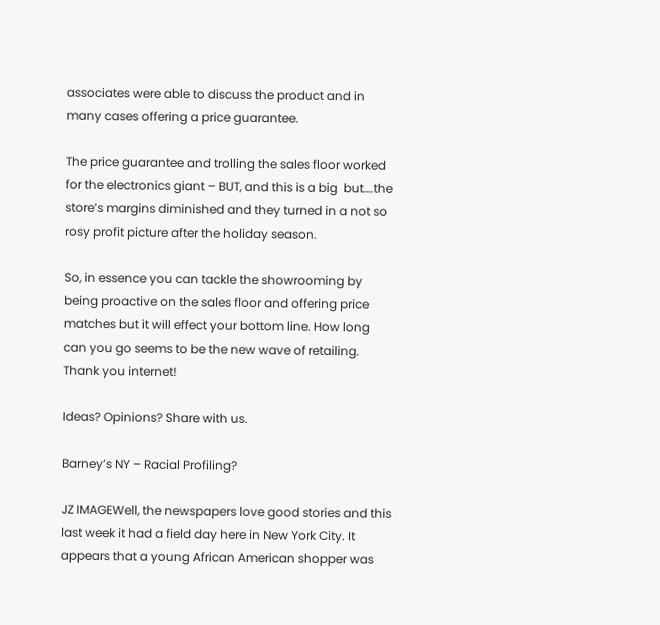associates were able to discuss the product and in many cases offering a price guarantee.

The price guarantee and trolling the sales floor worked for the electronics giant – BUT, and this is a big  but….the store’s margins diminished and they turned in a not so rosy profit picture after the holiday season.

So, in essence you can tackle the showrooming by being proactive on the sales floor and offering price matches but it will effect your bottom line. How long can you go seems to be the new wave of retailing. Thank you internet!

Ideas? Opinions? Share with us.

Barney’s NY – Racial Profiling?

JZ IMAGEWell, the newspapers love good stories and this last week it had a field day here in New York City. It appears that a young African American shopper was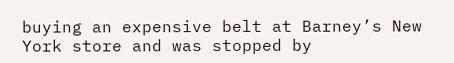buying an expensive belt at Barney’s New York store and was stopped by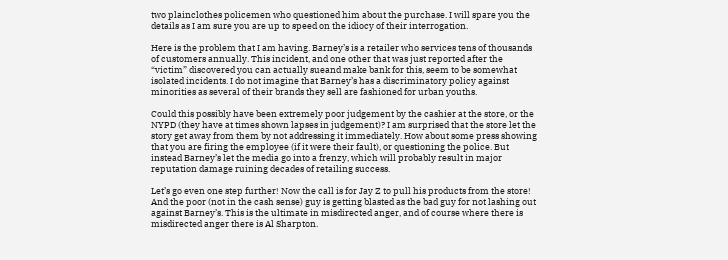two plainclothes policemen who questioned him about the purchase. I will spare you the details as I am sure you are up to speed on the idiocy of their interrogation.

Here is the problem that I am having. Barney’s is a retailer who services tens of thousands of customers annually. This incident, and one other that was just reported after the “victim” discovered you can actually sueand make bank for this, seem to be somewhat isolated incidents. I do not imagine that Barney’s has a discriminatory policy against minorities as several of their brands they sell are fashioned for urban youths.

Could this possibly have been extremely poor judgement by the cashier at the store, or the NYPD (they have at times shown lapses in judgement)? I am surprised that the store let the story get away from them by not addressing it immediately. How about some press showing that you are firing the employee (if it were their fault), or questioning the police. But instead Barney’s let the media go into a frenzy, which will probably result in major reputation damage ruining decades of retailing success.

Let’s go even one step further! Now the call is for Jay Z to pull his products from the store! And the poor (not in the cash sense) guy is getting blasted as the bad guy for not lashing out against Barney’s. This is the ultimate in misdirected anger, and of course where there is misdirected anger there is Al Sharpton.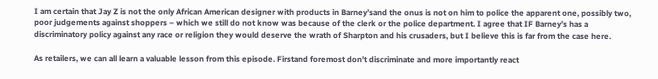I am certain that Jay Z is not the only African American designer with products in Barney’sand the onus is not on him to police the apparent one, possibly two, poor judgements against shoppers – which we still do not know was because of the clerk or the police department. I agree that IF Barney’s has a discriminatory policy against any race or religion they would deserve the wrath of Sharpton and his crusaders, but I believe this is far from the case here.

As retailers, we can all learn a valuable lesson from this episode. Firstand foremost don’t discriminate and more importantly react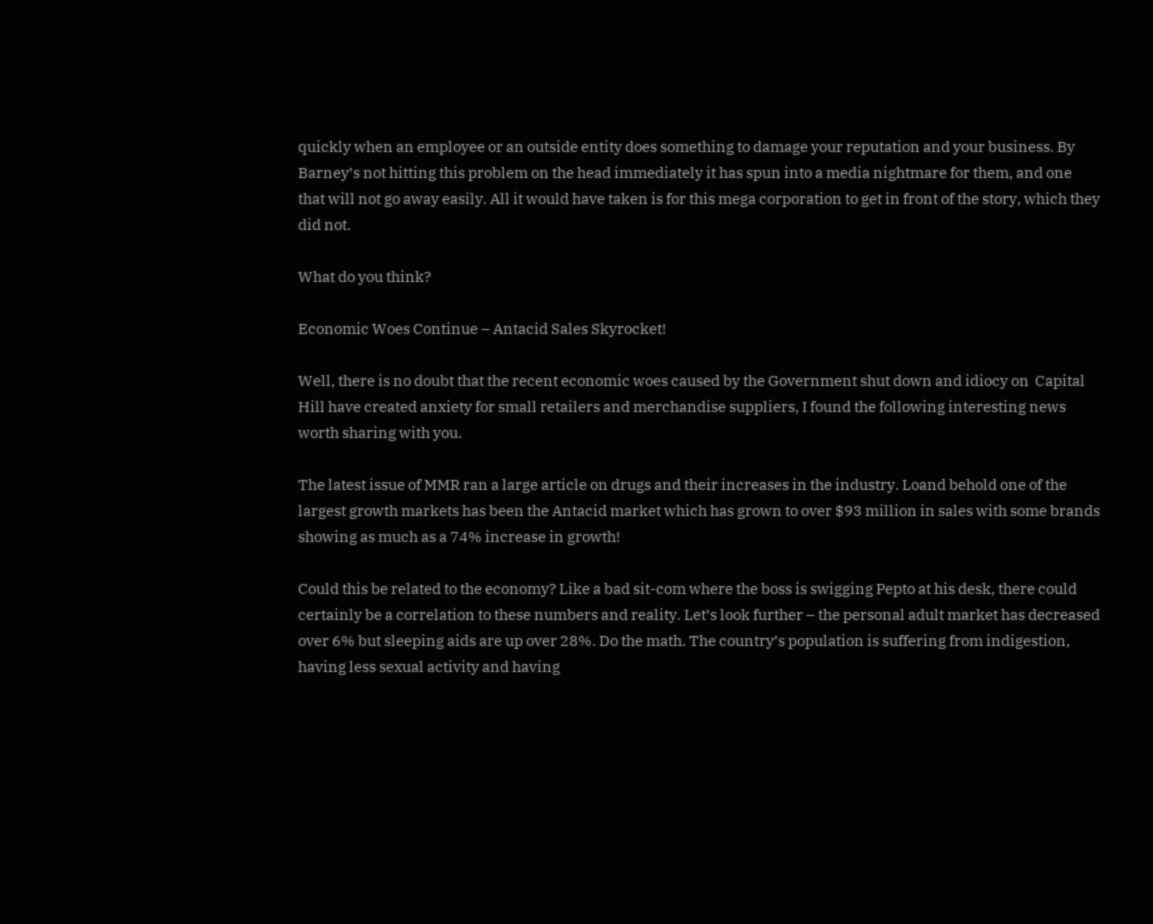quickly when an employee or an outside entity does something to damage your reputation and your business. By Barney’s not hitting this problem on the head immediately it has spun into a media nightmare for them, and one that will not go away easily. All it would have taken is for this mega corporation to get in front of the story, which they did not.

What do you think?

Economic Woes Continue – Antacid Sales Skyrocket!

Well, there is no doubt that the recent economic woes caused by the Government shut down and idiocy on  Capital Hill have created anxiety for small retailers and merchandise suppliers, I found the following interesting news worth sharing with you.

The latest issue of MMR ran a large article on drugs and their increases in the industry. Loand behold one of the largest growth markets has been the Antacid market which has grown to over $93 million in sales with some brands showing as much as a 74% increase in growth!

Could this be related to the economy? Like a bad sit-com where the boss is swigging Pepto at his desk, there could certainly be a correlation to these numbers and reality. Let’s look further – the personal adult market has decreased over 6% but sleeping aids are up over 28%. Do the math. The country’s population is suffering from indigestion, having less sexual activity and having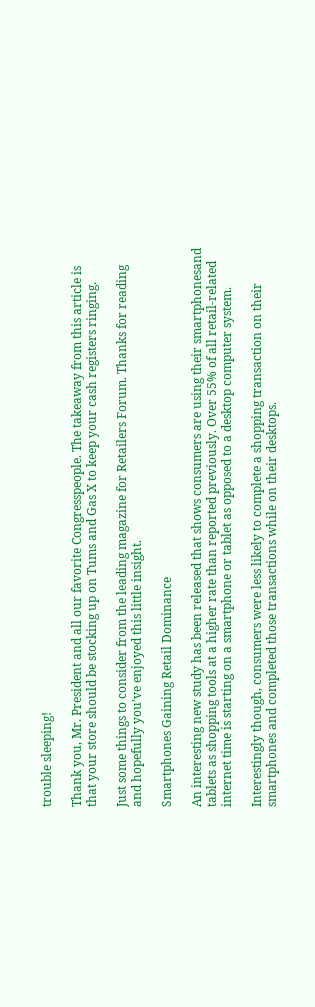trouble sleeping!

Thank you, Mr. President and all our favorite Congresspeople. The takeaway from this article is that your store should be stocking up on Tums and Gas X to keep your cash registers ringing.

Just some things to consider from the leading magazine for Retailers Forum. Thanks for reading and hopefully you’ve enjoyed this little insight.

Smartphones Gaining Retail Dominance

An interesting new study has been released that shows consumers are using their smartphonesand tablets as shopping tools at a higher rate than reported previously. Over 55% of all retail-related internet time is starting on a smartphone or tablet as opposed to a desktop computer system.

Interestingly though, consumers were less likely to complete a shopping transaction on their smartphones and completed those transactions while on their desktops.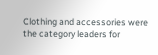Clothing and accessories were the category leaders for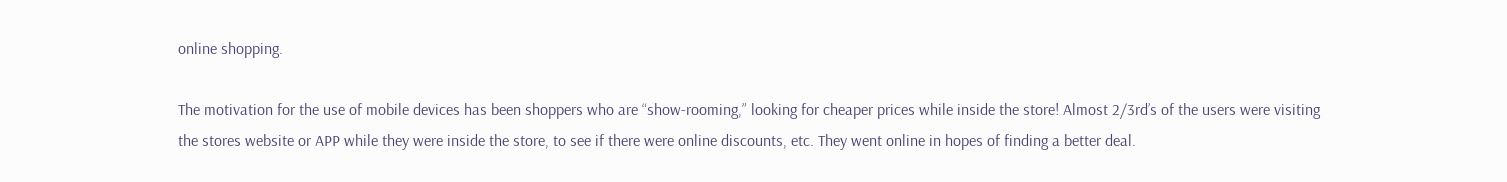online shopping.

The motivation for the use of mobile devices has been shoppers who are “show-rooming,” looking for cheaper prices while inside the store! Almost 2/3rd’s of the users were visiting the stores website or APP while they were inside the store, to see if there were online discounts, etc. They went online in hopes of finding a better deal.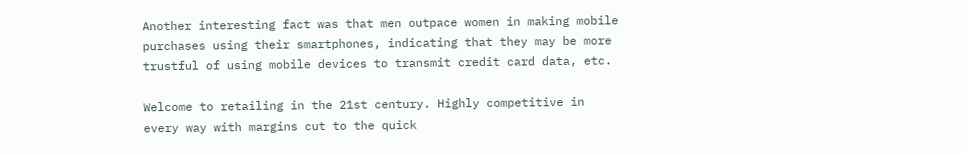Another interesting fact was that men outpace women in making mobile purchases using their smartphones, indicating that they may be more trustful of using mobile devices to transmit credit card data, etc.

Welcome to retailing in the 21st century. Highly competitive in every way with margins cut to the quick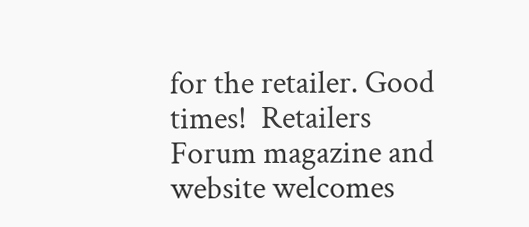for the retailer. Good times!  Retailers Forum magazine and website welcomes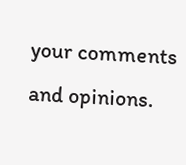your comments and opinions.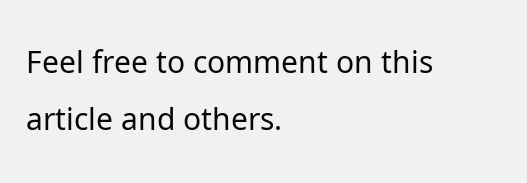Feel free to comment on this article and others.